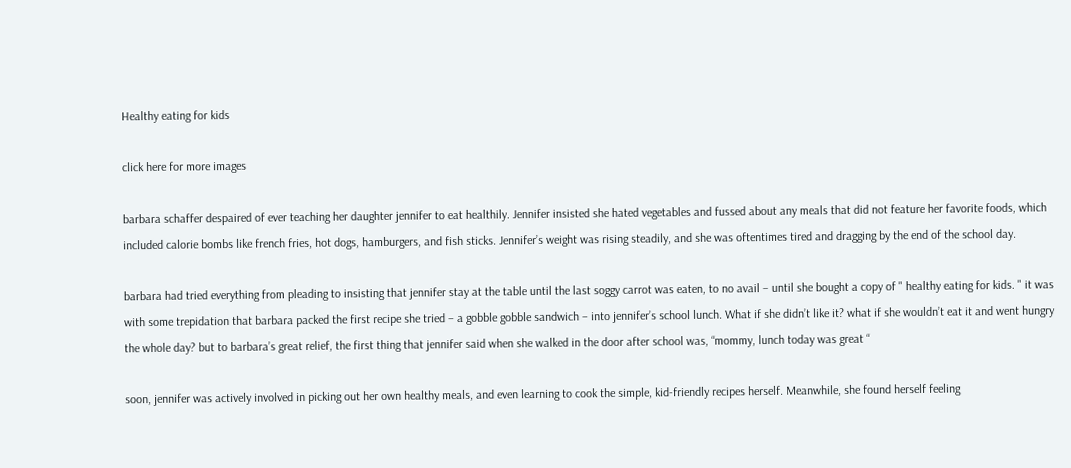Healthy eating for kids

click here for more images

barbara schaffer despaired of ever teaching her daughter jennifer to eat healthily. Jennifer insisted she hated vegetables and fussed about any meals that did not feature her favorite foods, which included calorie bombs like french fries, hot dogs, hamburgers, and fish sticks. Jennifer’s weight was rising steadily, and she was oftentimes tired and dragging by the end of the school day.

barbara had tried everything from pleading to insisting that jennifer stay at the table until the last soggy carrot was eaten, to no avail – until she bought a copy of " healthy eating for kids. " it was with some trepidation that barbara packed the first recipe she tried – a gobble gobble sandwich – into jennifer’s school lunch. What if she didn’t like it? what if she wouldn’t eat it and went hungry the whole day? but to barbara’s great relief, the first thing that jennifer said when she walked in the door after school was, “mommy, lunch today was great “

soon, jennifer was actively involved in picking out her own healthy meals, and even learning to cook the simple, kid-friendly recipes herself. Meanwhile, she found herself feeling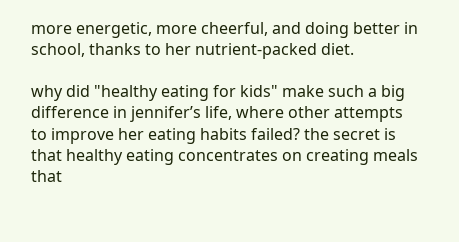more energetic, more cheerful, and doing better in school, thanks to her nutrient-packed diet.

why did "healthy eating for kids" make such a big difference in jennifer’s life, where other attempts to improve her eating habits failed? the secret is that healthy eating concentrates on creating meals that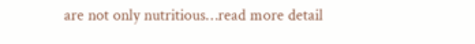are not only nutritious…read more detail